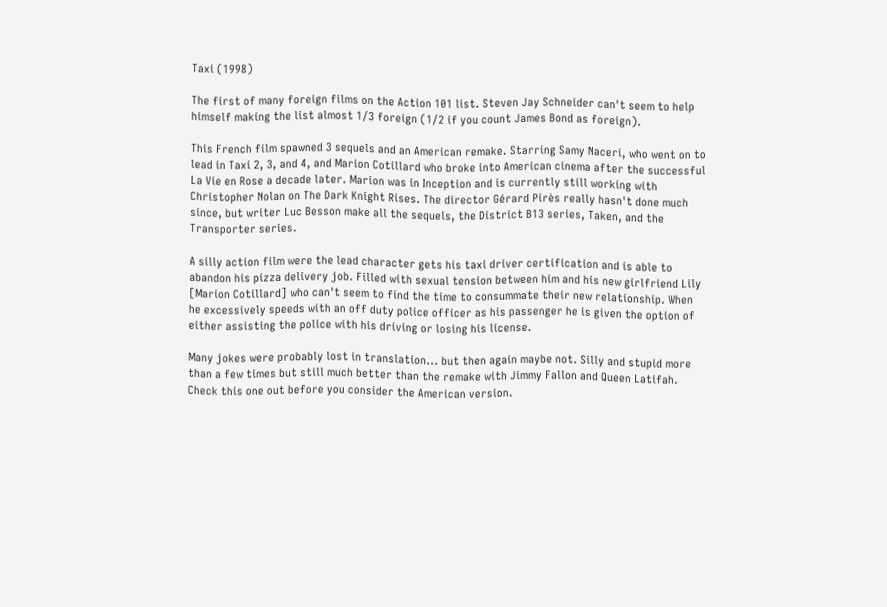Taxi (1998)

The first of many foreign films on the Action 101 list. Steven Jay Schneider can't seem to help himself making the list almost 1/3 foreign (1/2 if you count James Bond as foreign).

This French film spawned 3 sequels and an American remake. Starring Samy Naceri, who went on to lead in Taxi 2, 3, and 4, and Marion Cotillard who broke into American cinema after the successful La Vie en Rose a decade later. Marion was in Inception and is currently still working with Christopher Nolan on The Dark Knight Rises. The director Gérard Pirès really hasn't done much since, but writer Luc Besson make all the sequels, the District B13 series, Taken, and the Transporter series.

A silly action film were the lead character gets his taxi driver certification and is able to abandon his pizza delivery job. Filled with sexual tension between him and his new girlfriend Lily [Marion Cotillard] who can't seem to find the time to consummate their new relationship. When he excessively speeds with an off duty police officer as his passenger he is given the option of either assisting the police with his driving or losing his license.

Many jokes were probably lost in translation... but then again maybe not. Silly and stupid more than a few times but still much better than the remake with Jimmy Fallon and Queen Latifah. Check this one out before you consider the American version.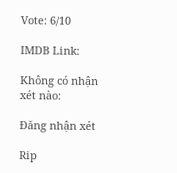Vote: 6/10

IMDB Link:

Không có nhận xét nào:

Đăng nhận xét

Rip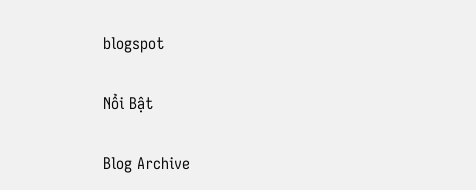blogspot

Nổi Bật

Blog Archive